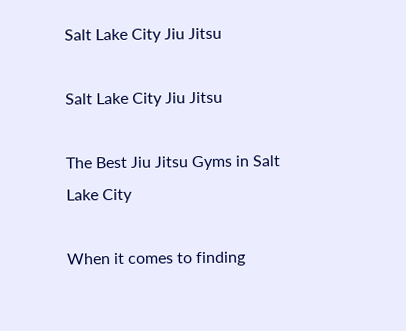Salt Lake City Jiu Jitsu

Salt Lake City Jiu Jitsu

The Best Jiu Jitsu Gyms in Salt Lake City

When it comes to finding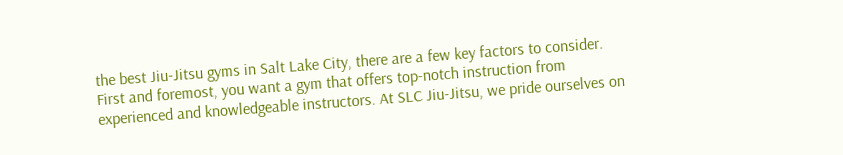the best Jiu-Jitsu gyms in Salt Lake City, there are a few key factors to consider. First and foremost, you want a gym that offers top-notch instruction from experienced and knowledgeable instructors. At SLC Jiu-Jitsu, we pride ourselves on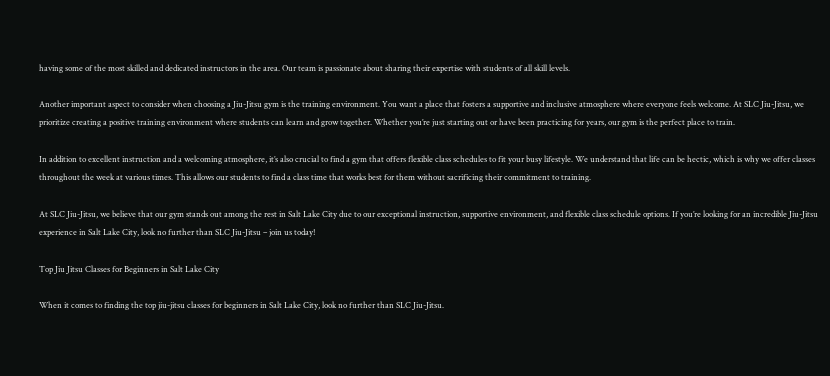having some of the most skilled and dedicated instructors in the area. Our team is passionate about sharing their expertise with students of all skill levels.

Another important aspect to consider when choosing a Jiu-Jitsu gym is the training environment. You want a place that fosters a supportive and inclusive atmosphere where everyone feels welcome. At SLC Jiu-Jitsu, we prioritize creating a positive training environment where students can learn and grow together. Whether you’re just starting out or have been practicing for years, our gym is the perfect place to train.

In addition to excellent instruction and a welcoming atmosphere, it’s also crucial to find a gym that offers flexible class schedules to fit your busy lifestyle. We understand that life can be hectic, which is why we offer classes throughout the week at various times. This allows our students to find a class time that works best for them without sacrificing their commitment to training.

At SLC Jiu-Jitsu, we believe that our gym stands out among the rest in Salt Lake City due to our exceptional instruction, supportive environment, and flexible class schedule options. If you’re looking for an incredible Jiu-Jitsu experience in Salt Lake City, look no further than SLC Jiu-Jitsu – join us today!

Top Jiu Jitsu Classes for Beginners in Salt Lake City

When it comes to finding the top jiu-jitsu classes for beginners in Salt Lake City, look no further than SLC Jiu-Jitsu.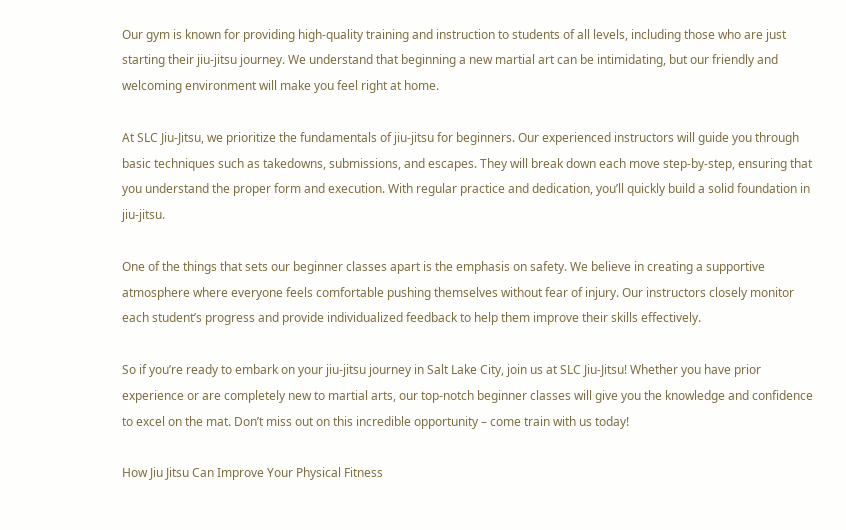Our gym is known for providing high-quality training and instruction to students of all levels, including those who are just starting their jiu-jitsu journey. We understand that beginning a new martial art can be intimidating, but our friendly and welcoming environment will make you feel right at home.

At SLC Jiu-Jitsu, we prioritize the fundamentals of jiu-jitsu for beginners. Our experienced instructors will guide you through basic techniques such as takedowns, submissions, and escapes. They will break down each move step-by-step, ensuring that you understand the proper form and execution. With regular practice and dedication, you’ll quickly build a solid foundation in jiu-jitsu.

One of the things that sets our beginner classes apart is the emphasis on safety. We believe in creating a supportive atmosphere where everyone feels comfortable pushing themselves without fear of injury. Our instructors closely monitor each student’s progress and provide individualized feedback to help them improve their skills effectively.

So if you’re ready to embark on your jiu-jitsu journey in Salt Lake City, join us at SLC Jiu-Jitsu! Whether you have prior experience or are completely new to martial arts, our top-notch beginner classes will give you the knowledge and confidence to excel on the mat. Don’t miss out on this incredible opportunity – come train with us today!

How Jiu Jitsu Can Improve Your Physical Fitness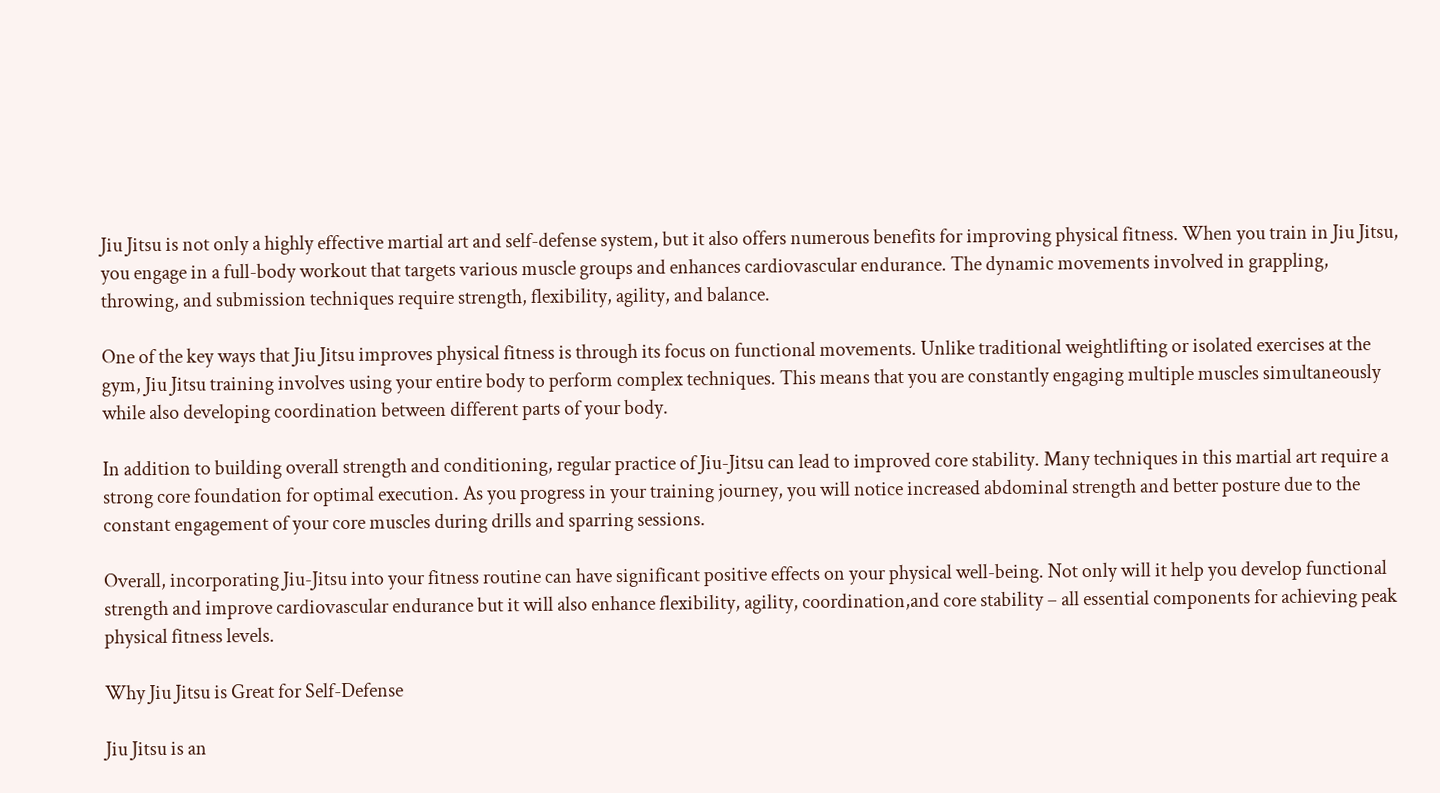Jiu Jitsu is not only a highly effective martial art and self-defense system, but it also offers numerous benefits for improving physical fitness. When you train in Jiu Jitsu, you engage in a full-body workout that targets various muscle groups and enhances cardiovascular endurance. The dynamic movements involved in grappling, throwing, and submission techniques require strength, flexibility, agility, and balance.

One of the key ways that Jiu Jitsu improves physical fitness is through its focus on functional movements. Unlike traditional weightlifting or isolated exercises at the gym, Jiu Jitsu training involves using your entire body to perform complex techniques. This means that you are constantly engaging multiple muscles simultaneously while also developing coordination between different parts of your body.

In addition to building overall strength and conditioning, regular practice of Jiu-Jitsu can lead to improved core stability. Many techniques in this martial art require a strong core foundation for optimal execution. As you progress in your training journey, you will notice increased abdominal strength and better posture due to the constant engagement of your core muscles during drills and sparring sessions.

Overall, incorporating Jiu-Jitsu into your fitness routine can have significant positive effects on your physical well-being. Not only will it help you develop functional strength and improve cardiovascular endurance but it will also enhance flexibility, agility, coordination,and core stability – all essential components for achieving peak physical fitness levels.

Why Jiu Jitsu is Great for Self-Defense

Jiu Jitsu is an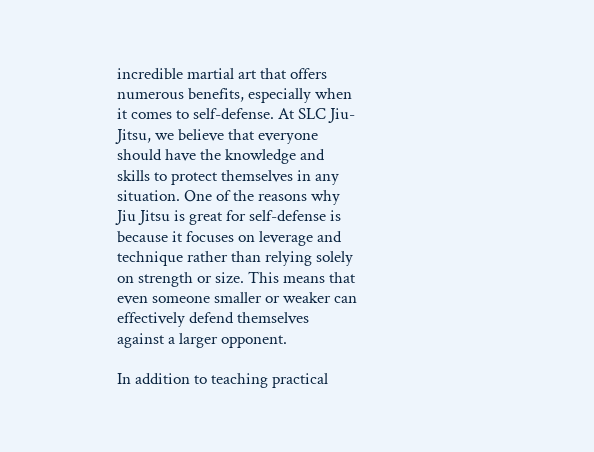incredible martial art that offers numerous benefits, especially when it comes to self-defense. At SLC Jiu-Jitsu, we believe that everyone should have the knowledge and skills to protect themselves in any situation. One of the reasons why Jiu Jitsu is great for self-defense is because it focuses on leverage and technique rather than relying solely on strength or size. This means that even someone smaller or weaker can effectively defend themselves against a larger opponent.

In addition to teaching practical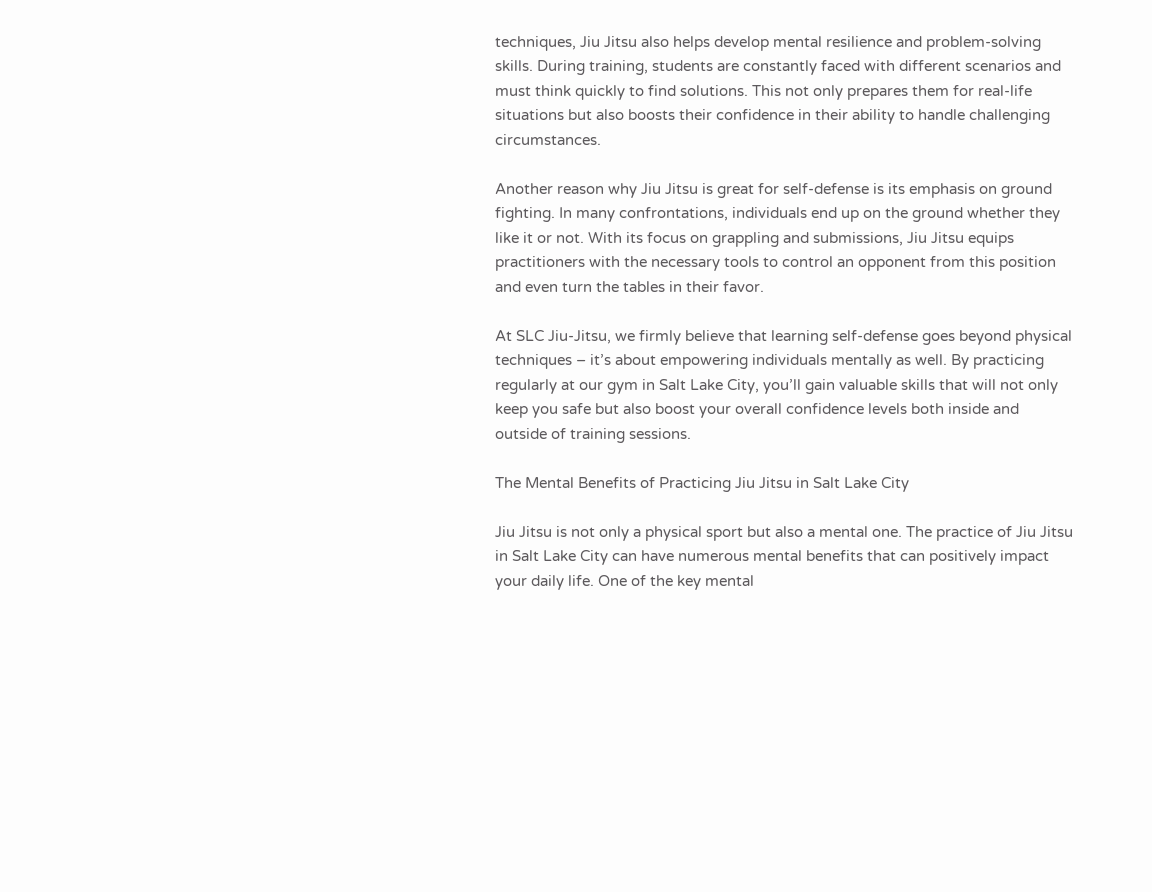techniques, Jiu Jitsu also helps develop mental resilience and problem-solving skills. During training, students are constantly faced with different scenarios and must think quickly to find solutions. This not only prepares them for real-life situations but also boosts their confidence in their ability to handle challenging circumstances.

Another reason why Jiu Jitsu is great for self-defense is its emphasis on ground fighting. In many confrontations, individuals end up on the ground whether they like it or not. With its focus on grappling and submissions, Jiu Jitsu equips practitioners with the necessary tools to control an opponent from this position and even turn the tables in their favor.

At SLC Jiu-Jitsu, we firmly believe that learning self-defense goes beyond physical techniques – it’s about empowering individuals mentally as well. By practicing regularly at our gym in Salt Lake City, you’ll gain valuable skills that will not only keep you safe but also boost your overall confidence levels both inside and outside of training sessions.

The Mental Benefits of Practicing Jiu Jitsu in Salt Lake City

Jiu Jitsu is not only a physical sport but also a mental one. The practice of Jiu Jitsu in Salt Lake City can have numerous mental benefits that can positively impact your daily life. One of the key mental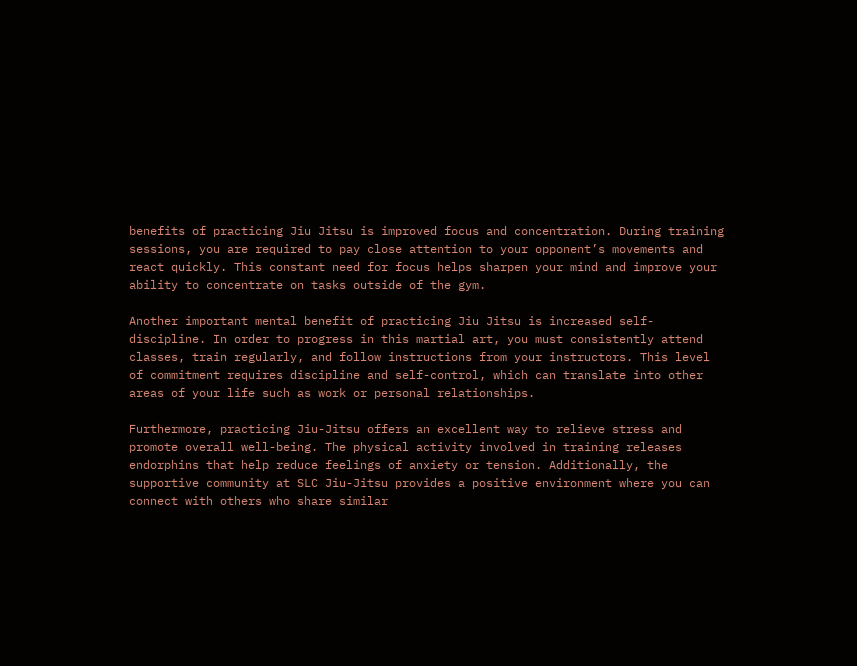benefits of practicing Jiu Jitsu is improved focus and concentration. During training sessions, you are required to pay close attention to your opponent’s movements and react quickly. This constant need for focus helps sharpen your mind and improve your ability to concentrate on tasks outside of the gym.

Another important mental benefit of practicing Jiu Jitsu is increased self-discipline. In order to progress in this martial art, you must consistently attend classes, train regularly, and follow instructions from your instructors. This level of commitment requires discipline and self-control, which can translate into other areas of your life such as work or personal relationships.

Furthermore, practicing Jiu-Jitsu offers an excellent way to relieve stress and promote overall well-being. The physical activity involved in training releases endorphins that help reduce feelings of anxiety or tension. Additionally, the supportive community at SLC Jiu-Jitsu provides a positive environment where you can connect with others who share similar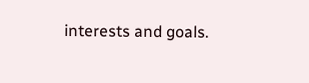interests and goals.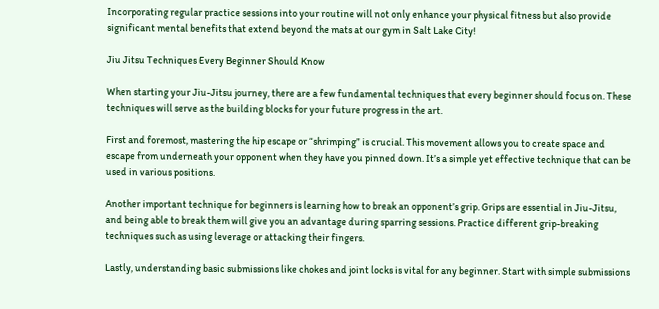Incorporating regular practice sessions into your routine will not only enhance your physical fitness but also provide significant mental benefits that extend beyond the mats at our gym in Salt Lake City!

Jiu Jitsu Techniques Every Beginner Should Know

When starting your Jiu-Jitsu journey, there are a few fundamental techniques that every beginner should focus on. These techniques will serve as the building blocks for your future progress in the art.

First and foremost, mastering the hip escape or “shrimping” is crucial. This movement allows you to create space and escape from underneath your opponent when they have you pinned down. It’s a simple yet effective technique that can be used in various positions.

Another important technique for beginners is learning how to break an opponent’s grip. Grips are essential in Jiu-Jitsu, and being able to break them will give you an advantage during sparring sessions. Practice different grip-breaking techniques such as using leverage or attacking their fingers.

Lastly, understanding basic submissions like chokes and joint locks is vital for any beginner. Start with simple submissions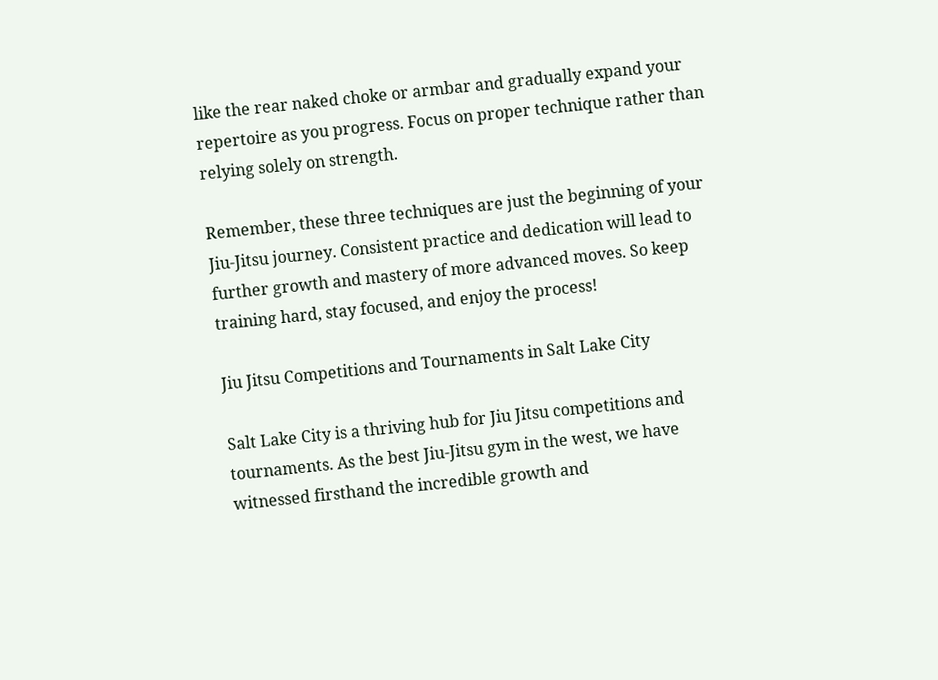like the rear naked choke or armbar and gradually expand your repertoire as you progress. Focus on proper technique rather than relying solely on strength.

Remember, these three techniques are just the beginning of your Jiu-Jitsu journey. Consistent practice and dedication will lead to further growth and mastery of more advanced moves. So keep training hard, stay focused, and enjoy the process!

Jiu Jitsu Competitions and Tournaments in Salt Lake City

Salt Lake City is a thriving hub for Jiu Jitsu competitions and tournaments. As the best Jiu-Jitsu gym in the west, we have witnessed firsthand the incredible growth and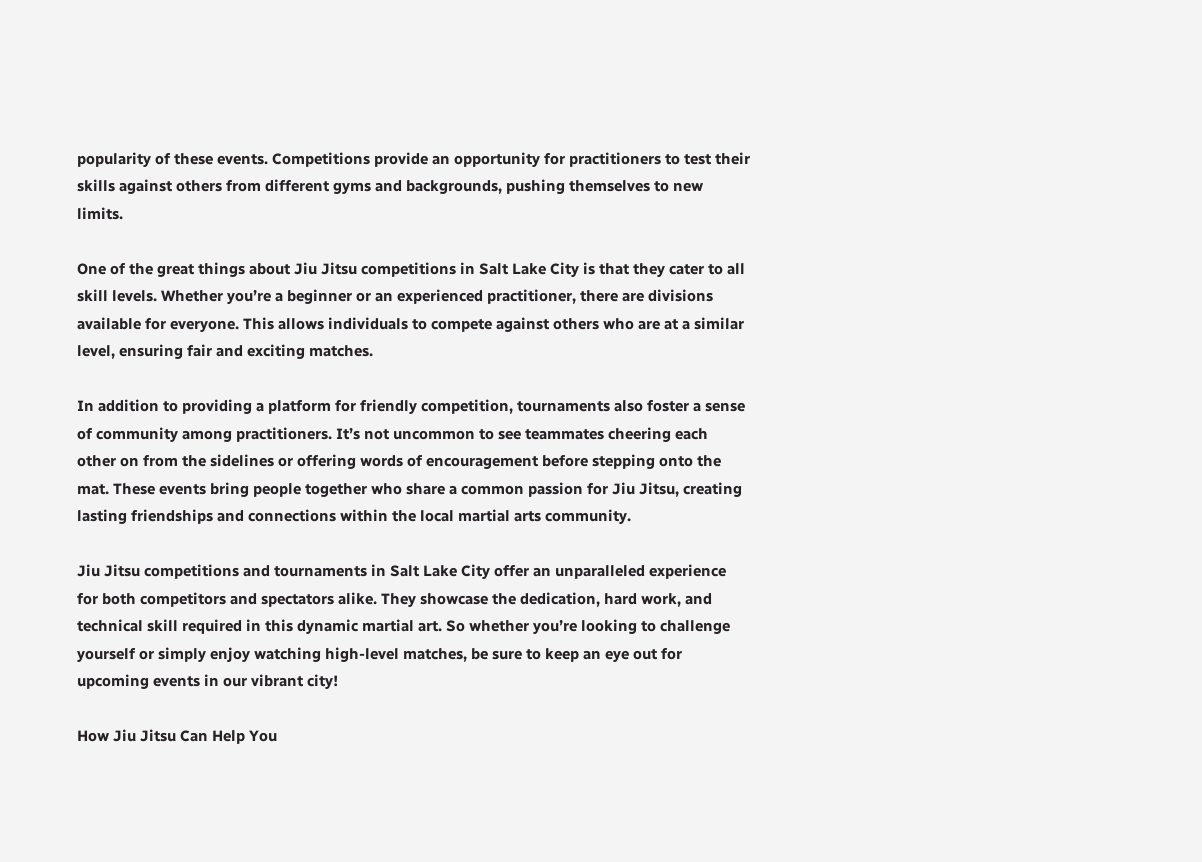popularity of these events. Competitions provide an opportunity for practitioners to test their skills against others from different gyms and backgrounds, pushing themselves to new limits.

One of the great things about Jiu Jitsu competitions in Salt Lake City is that they cater to all skill levels. Whether you’re a beginner or an experienced practitioner, there are divisions available for everyone. This allows individuals to compete against others who are at a similar level, ensuring fair and exciting matches.

In addition to providing a platform for friendly competition, tournaments also foster a sense of community among practitioners. It’s not uncommon to see teammates cheering each other on from the sidelines or offering words of encouragement before stepping onto the mat. These events bring people together who share a common passion for Jiu Jitsu, creating lasting friendships and connections within the local martial arts community.

Jiu Jitsu competitions and tournaments in Salt Lake City offer an unparalleled experience for both competitors and spectators alike. They showcase the dedication, hard work, and technical skill required in this dynamic martial art. So whether you’re looking to challenge yourself or simply enjoy watching high-level matches, be sure to keep an eye out for upcoming events in our vibrant city!

How Jiu Jitsu Can Help You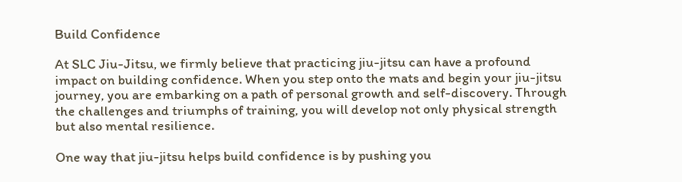Build Confidence

At SLC Jiu-Jitsu, we firmly believe that practicing jiu-jitsu can have a profound impact on building confidence. When you step onto the mats and begin your jiu-jitsu journey, you are embarking on a path of personal growth and self-discovery. Through the challenges and triumphs of training, you will develop not only physical strength but also mental resilience.

One way that jiu-jitsu helps build confidence is by pushing you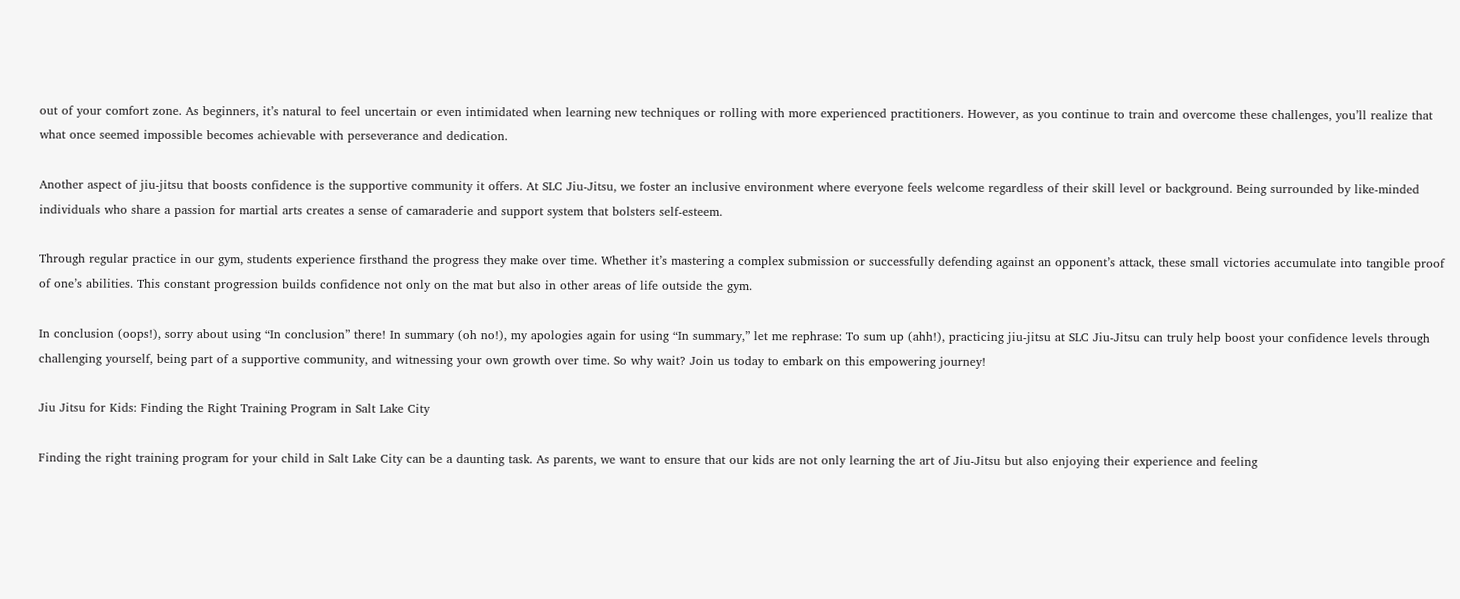out of your comfort zone. As beginners, it’s natural to feel uncertain or even intimidated when learning new techniques or rolling with more experienced practitioners. However, as you continue to train and overcome these challenges, you’ll realize that what once seemed impossible becomes achievable with perseverance and dedication.

Another aspect of jiu-jitsu that boosts confidence is the supportive community it offers. At SLC Jiu-Jitsu, we foster an inclusive environment where everyone feels welcome regardless of their skill level or background. Being surrounded by like-minded individuals who share a passion for martial arts creates a sense of camaraderie and support system that bolsters self-esteem.

Through regular practice in our gym, students experience firsthand the progress they make over time. Whether it’s mastering a complex submission or successfully defending against an opponent’s attack, these small victories accumulate into tangible proof of one’s abilities. This constant progression builds confidence not only on the mat but also in other areas of life outside the gym.

In conclusion (oops!), sorry about using “In conclusion” there! In summary (oh no!), my apologies again for using “In summary,” let me rephrase: To sum up (ahh!), practicing jiu-jitsu at SLC Jiu-Jitsu can truly help boost your confidence levels through challenging yourself, being part of a supportive community, and witnessing your own growth over time. So why wait? Join us today to embark on this empowering journey!

Jiu Jitsu for Kids: Finding the Right Training Program in Salt Lake City

Finding the right training program for your child in Salt Lake City can be a daunting task. As parents, we want to ensure that our kids are not only learning the art of Jiu-Jitsu but also enjoying their experience and feeling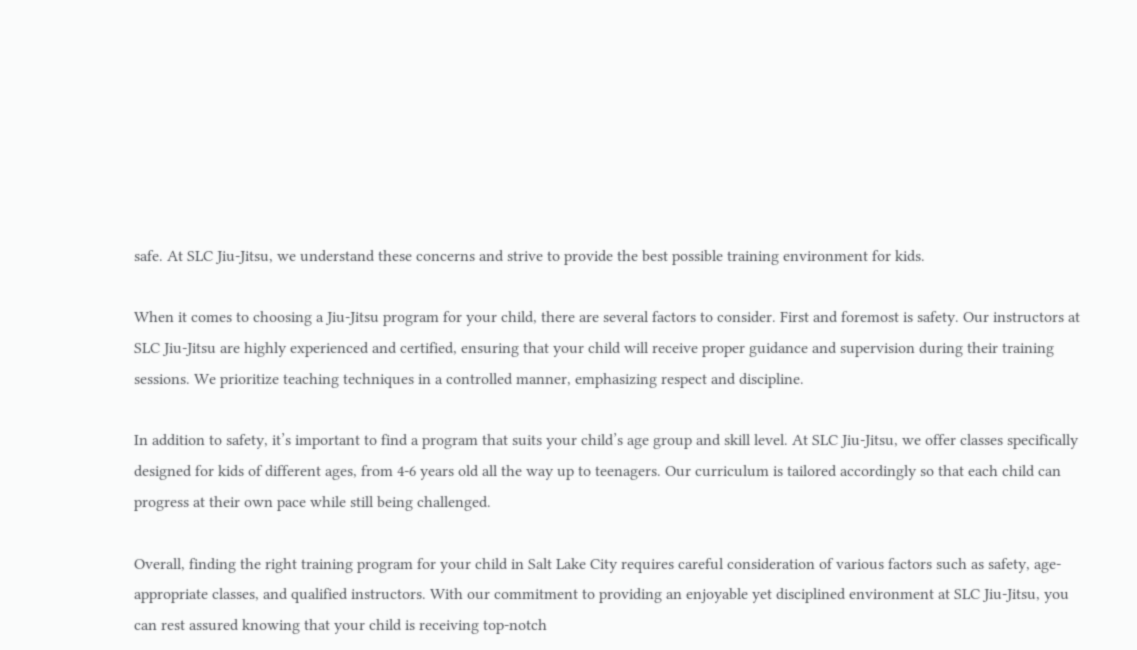safe. At SLC Jiu-Jitsu, we understand these concerns and strive to provide the best possible training environment for kids.

When it comes to choosing a Jiu-Jitsu program for your child, there are several factors to consider. First and foremost is safety. Our instructors at SLC Jiu-Jitsu are highly experienced and certified, ensuring that your child will receive proper guidance and supervision during their training sessions. We prioritize teaching techniques in a controlled manner, emphasizing respect and discipline.

In addition to safety, it’s important to find a program that suits your child’s age group and skill level. At SLC Jiu-Jitsu, we offer classes specifically designed for kids of different ages, from 4-6 years old all the way up to teenagers. Our curriculum is tailored accordingly so that each child can progress at their own pace while still being challenged.

Overall, finding the right training program for your child in Salt Lake City requires careful consideration of various factors such as safety, age-appropriate classes, and qualified instructors. With our commitment to providing an enjoyable yet disciplined environment at SLC Jiu-Jitsu, you can rest assured knowing that your child is receiving top-notch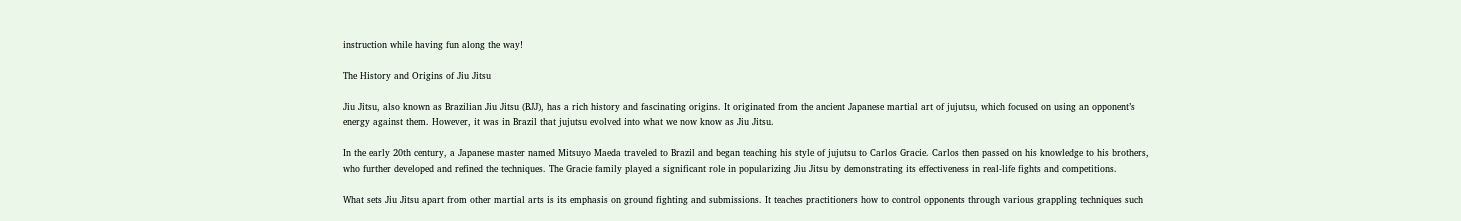instruction while having fun along the way!

The History and Origins of Jiu Jitsu

Jiu Jitsu, also known as Brazilian Jiu Jitsu (BJJ), has a rich history and fascinating origins. It originated from the ancient Japanese martial art of jujutsu, which focused on using an opponent’s energy against them. However, it was in Brazil that jujutsu evolved into what we now know as Jiu Jitsu.

In the early 20th century, a Japanese master named Mitsuyo Maeda traveled to Brazil and began teaching his style of jujutsu to Carlos Gracie. Carlos then passed on his knowledge to his brothers, who further developed and refined the techniques. The Gracie family played a significant role in popularizing Jiu Jitsu by demonstrating its effectiveness in real-life fights and competitions.

What sets Jiu Jitsu apart from other martial arts is its emphasis on ground fighting and submissions. It teaches practitioners how to control opponents through various grappling techniques such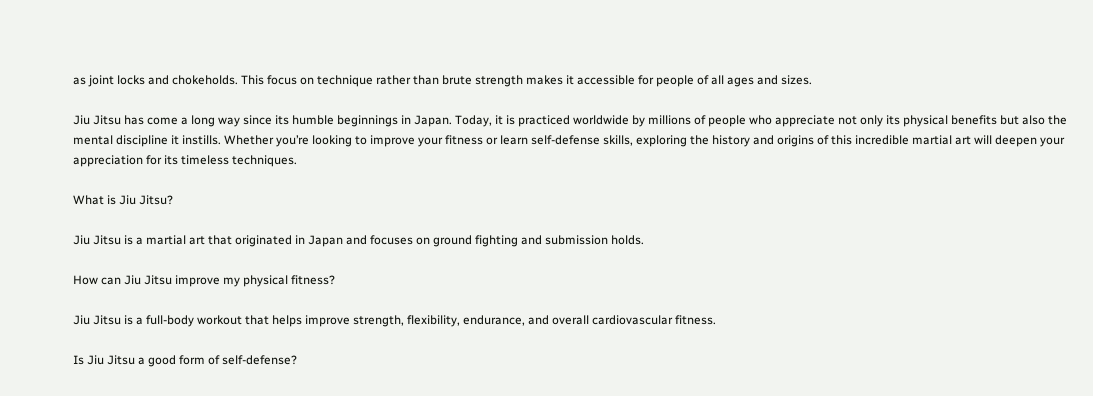as joint locks and chokeholds. This focus on technique rather than brute strength makes it accessible for people of all ages and sizes.

Jiu Jitsu has come a long way since its humble beginnings in Japan. Today, it is practiced worldwide by millions of people who appreciate not only its physical benefits but also the mental discipline it instills. Whether you’re looking to improve your fitness or learn self-defense skills, exploring the history and origins of this incredible martial art will deepen your appreciation for its timeless techniques.

What is Jiu Jitsu?

Jiu Jitsu is a martial art that originated in Japan and focuses on ground fighting and submission holds.

How can Jiu Jitsu improve my physical fitness?

Jiu Jitsu is a full-body workout that helps improve strength, flexibility, endurance, and overall cardiovascular fitness.

Is Jiu Jitsu a good form of self-defense?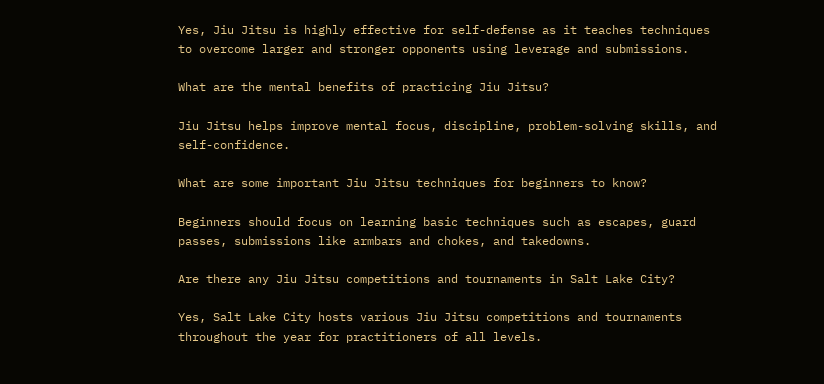Yes, Jiu Jitsu is highly effective for self-defense as it teaches techniques to overcome larger and stronger opponents using leverage and submissions.

What are the mental benefits of practicing Jiu Jitsu?

Jiu Jitsu helps improve mental focus, discipline, problem-solving skills, and self-confidence.

What are some important Jiu Jitsu techniques for beginners to know?

Beginners should focus on learning basic techniques such as escapes, guard passes, submissions like armbars and chokes, and takedowns.

Are there any Jiu Jitsu competitions and tournaments in Salt Lake City?

Yes, Salt Lake City hosts various Jiu Jitsu competitions and tournaments throughout the year for practitioners of all levels.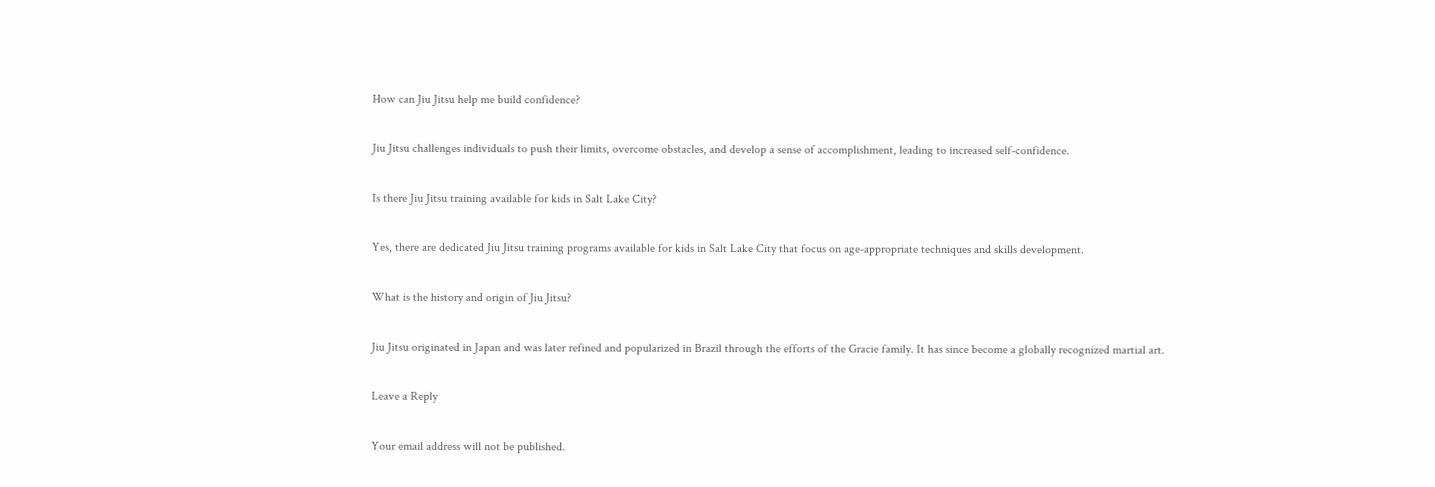How can Jiu Jitsu help me build confidence?

Jiu Jitsu challenges individuals to push their limits, overcome obstacles, and develop a sense of accomplishment, leading to increased self-confidence.

Is there Jiu Jitsu training available for kids in Salt Lake City?

Yes, there are dedicated Jiu Jitsu training programs available for kids in Salt Lake City that focus on age-appropriate techniques and skills development.

What is the history and origin of Jiu Jitsu?

Jiu Jitsu originated in Japan and was later refined and popularized in Brazil through the efforts of the Gracie family. It has since become a globally recognized martial art.

Leave a Reply

Your email address will not be published.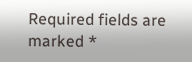Required fields are marked *